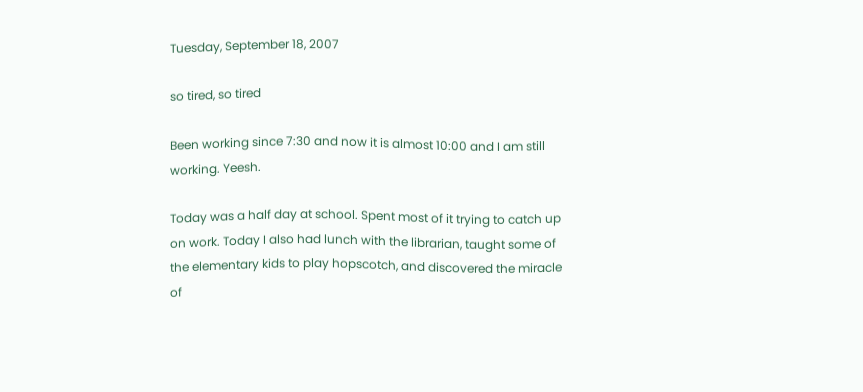Tuesday, September 18, 2007

so tired, so tired

Been working since 7:30 and now it is almost 10:00 and I am still working. Yeesh.

Today was a half day at school. Spent most of it trying to catch up on work. Today I also had lunch with the librarian, taught some of the elementary kids to play hopscotch, and discovered the miracle of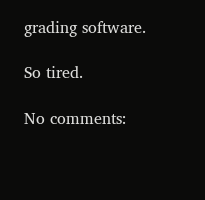grading software.

So tired.

No comments: